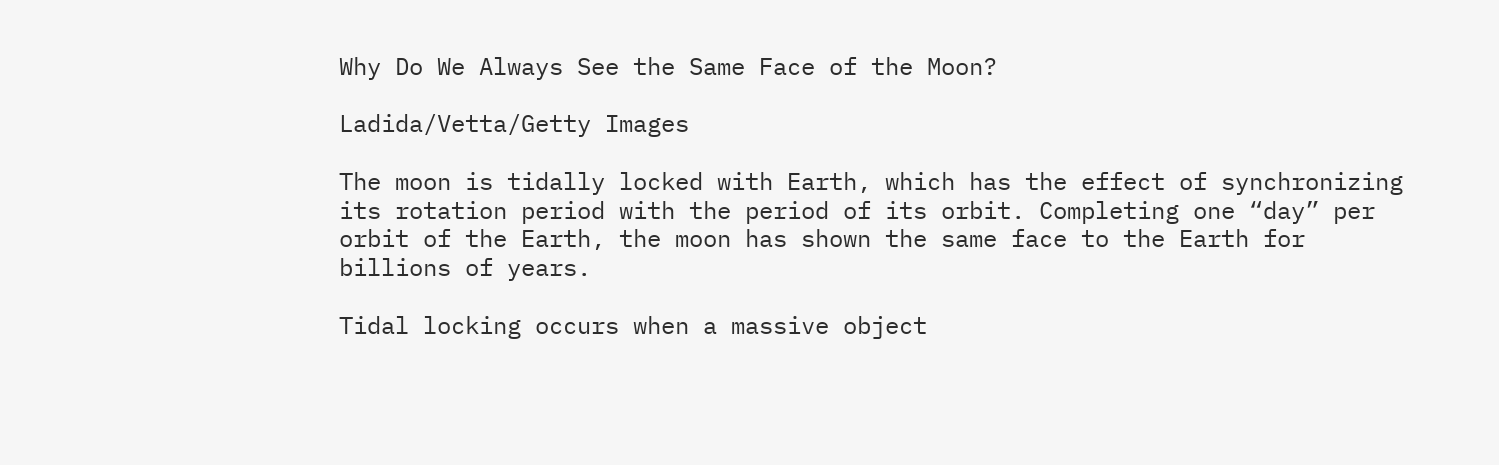Why Do We Always See the Same Face of the Moon?

Ladida/Vetta/Getty Images

The moon is tidally locked with Earth, which has the effect of synchronizing its rotation period with the period of its orbit. Completing one “day” per orbit of the Earth, the moon has shown the same face to the Earth for billions of years.

Tidal locking occurs when a massive object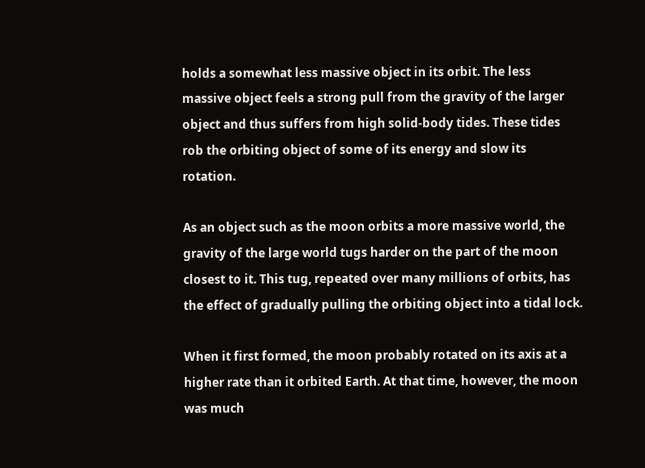holds a somewhat less massive object in its orbit. The less massive object feels a strong pull from the gravity of the larger object and thus suffers from high solid-body tides. These tides rob the orbiting object of some of its energy and slow its rotation.

As an object such as the moon orbits a more massive world, the gravity of the large world tugs harder on the part of the moon closest to it. This tug, repeated over many millions of orbits, has the effect of gradually pulling the orbiting object into a tidal lock.

When it first formed, the moon probably rotated on its axis at a higher rate than it orbited Earth. At that time, however, the moon was much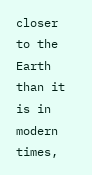closer to the Earth than it is in modern times,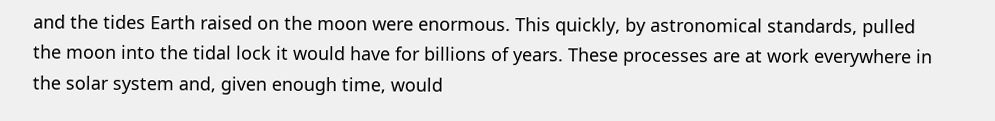and the tides Earth raised on the moon were enormous. This quickly, by astronomical standards, pulled the moon into the tidal lock it would have for billions of years. These processes are at work everywhere in the solar system and, given enough time, would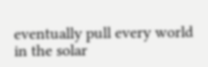eventually pull every world in the solar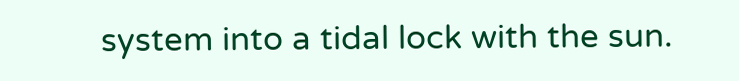system into a tidal lock with the sun.